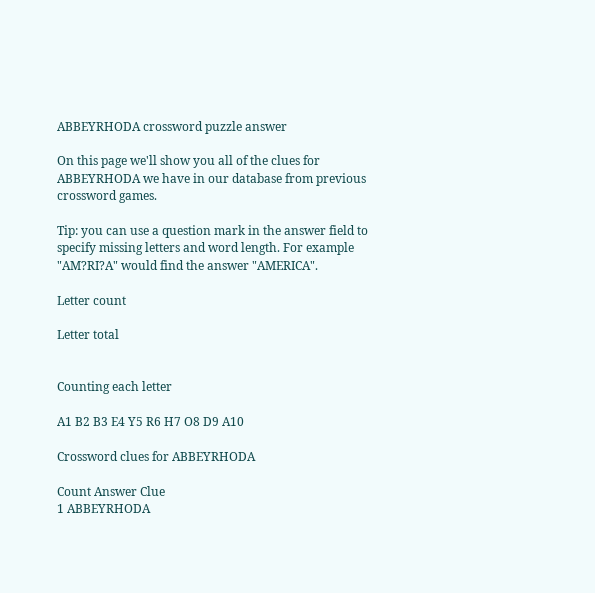ABBEYRHODA crossword puzzle answer

On this page we'll show you all of the clues for ABBEYRHODA we have in our database from previous crossword games.

Tip: you can use a question mark in the answer field to specify missing letters and word length. For example "AM?RI?A" would find the answer "AMERICA".

Letter count

Letter total


Counting each letter

A1 B2 B3 E4 Y5 R6 H7 O8 D9 A10

Crossword clues for ABBEYRHODA

Count Answer Clue
1 ABBEYRHODA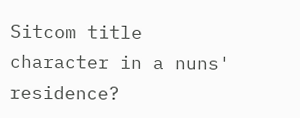Sitcom title character in a nuns' residence?